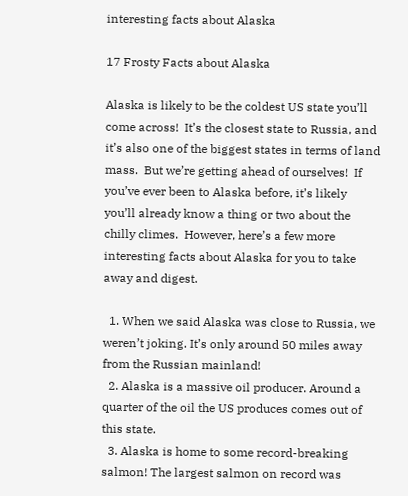interesting facts about Alaska

17 Frosty Facts about Alaska

Alaska is likely to be the coldest US state you’ll come across!  It’s the closest state to Russia, and it’s also one of the biggest states in terms of land mass.  But we’re getting ahead of ourselves!  If you’ve ever been to Alaska before, it’s likely you’ll already know a thing or two about the chilly climes.  However, here’s a few more interesting facts about Alaska for you to take away and digest.

  1. When we said Alaska was close to Russia, we weren’t joking. It’s only around 50 miles away from the Russian mainland!
  2. Alaska is a massive oil producer. Around a quarter of the oil the US produces comes out of this state.
  3. Alaska is home to some record-breaking salmon! The largest salmon on record was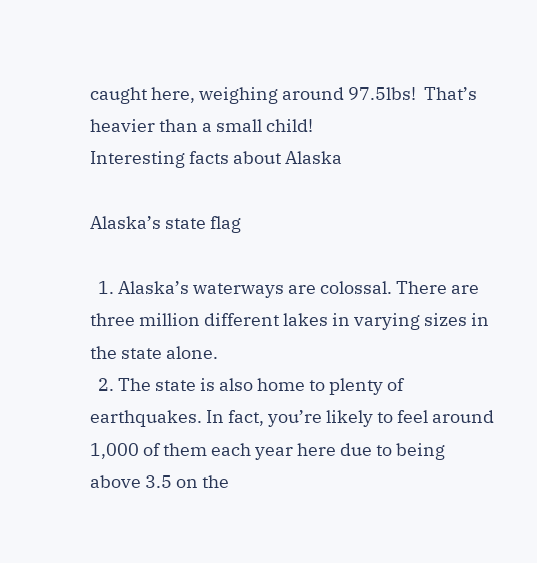caught here, weighing around 97.5lbs!  That’s heavier than a small child!
Interesting facts about Alaska

Alaska’s state flag

  1. Alaska’s waterways are colossal. There are three million different lakes in varying sizes in the state alone.
  2. The state is also home to plenty of earthquakes. In fact, you’re likely to feel around 1,000 of them each year here due to being above 3.5 on the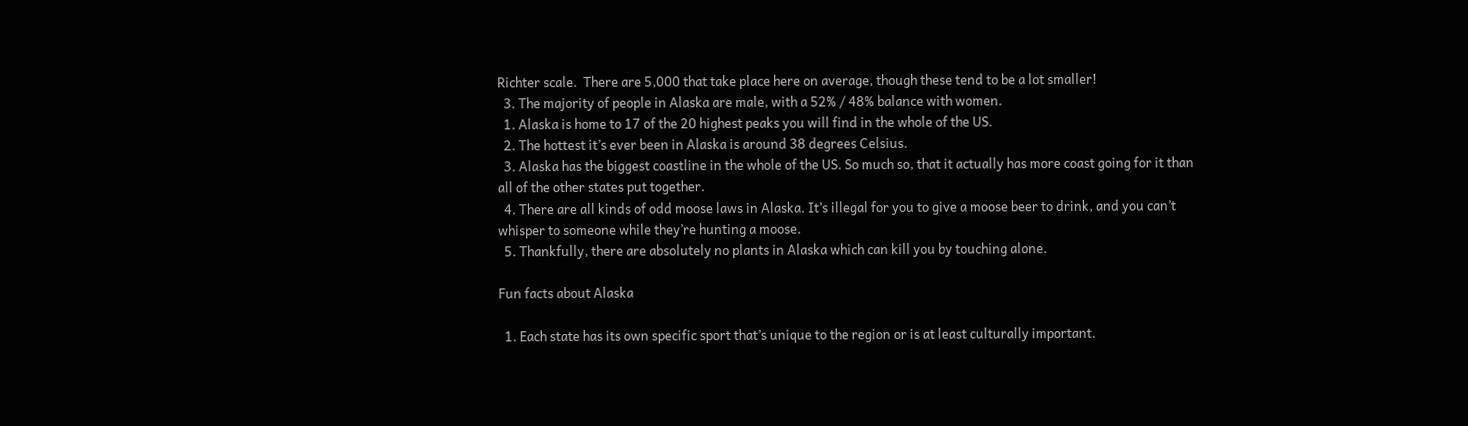Richter scale.  There are 5,000 that take place here on average, though these tend to be a lot smaller!
  3. The majority of people in Alaska are male, with a 52% / 48% balance with women.
  1. Alaska is home to 17 of the 20 highest peaks you will find in the whole of the US.
  2. The hottest it’s ever been in Alaska is around 38 degrees Celsius.
  3. Alaska has the biggest coastline in the whole of the US. So much so, that it actually has more coast going for it than all of the other states put together.
  4. There are all kinds of odd moose laws in Alaska. It’s illegal for you to give a moose beer to drink, and you can’t whisper to someone while they’re hunting a moose.
  5. Thankfully, there are absolutely no plants in Alaska which can kill you by touching alone.

Fun facts about Alaska

  1. Each state has its own specific sport that’s unique to the region or is at least culturally important.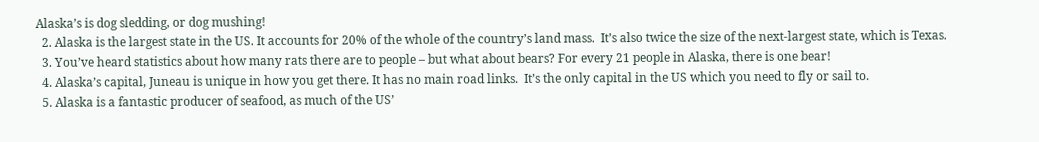Alaska’s is dog sledding, or dog mushing!
  2. Alaska is the largest state in the US. It accounts for 20% of the whole of the country’s land mass.  It’s also twice the size of the next-largest state, which is Texas.
  3. You’ve heard statistics about how many rats there are to people – but what about bears? For every 21 people in Alaska, there is one bear!
  4. Alaska’s capital, Juneau is unique in how you get there. It has no main road links.  It’s the only capital in the US which you need to fly or sail to.
  5. Alaska is a fantastic producer of seafood, as much of the US’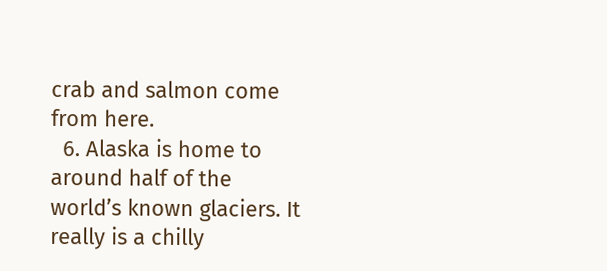crab and salmon come from here.
  6. Alaska is home to around half of the world’s known glaciers. It really is a chilly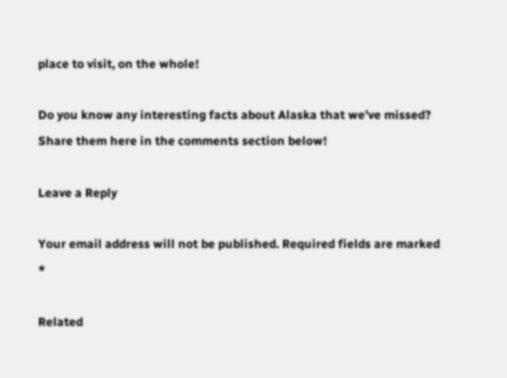place to visit, on the whole!

Do you know any interesting facts about Alaska that we’ve missed?  Share them here in the comments section below!

Leave a Reply

Your email address will not be published. Required fields are marked *

Related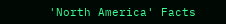'North America' Facts